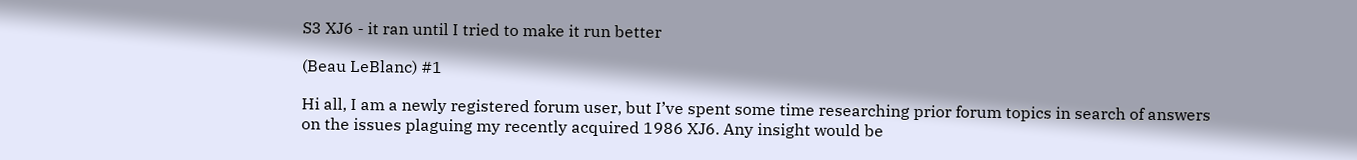S3 XJ6 - it ran until I tried to make it run better

(Beau LeBlanc) #1

Hi all, I am a newly registered forum user, but I’ve spent some time researching prior forum topics in search of answers on the issues plaguing my recently acquired 1986 XJ6. Any insight would be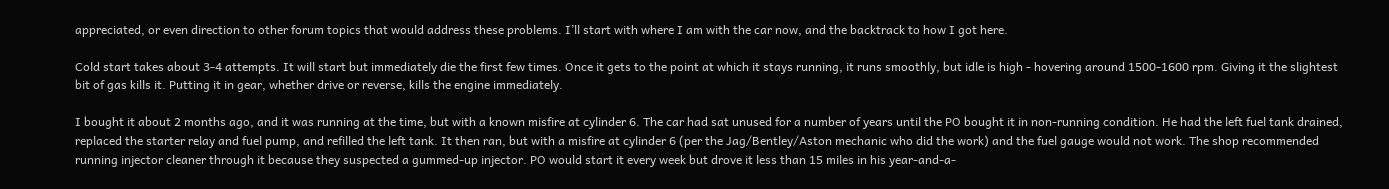appreciated, or even direction to other forum topics that would address these problems. I’ll start with where I am with the car now, and the backtrack to how I got here.

Cold start takes about 3-4 attempts. It will start but immediately die the first few times. Once it gets to the point at which it stays running, it runs smoothly, but idle is high - hovering around 1500-1600 rpm. Giving it the slightest bit of gas kills it. Putting it in gear, whether drive or reverse, kills the engine immediately.

I bought it about 2 months ago, and it was running at the time, but with a known misfire at cylinder 6. The car had sat unused for a number of years until the PO bought it in non-running condition. He had the left fuel tank drained, replaced the starter relay and fuel pump, and refilled the left tank. It then ran, but with a misfire at cylinder 6 (per the Jag/Bentley/Aston mechanic who did the work) and the fuel gauge would not work. The shop recommended running injector cleaner through it because they suspected a gummed-up injector. PO would start it every week but drove it less than 15 miles in his year-and-a-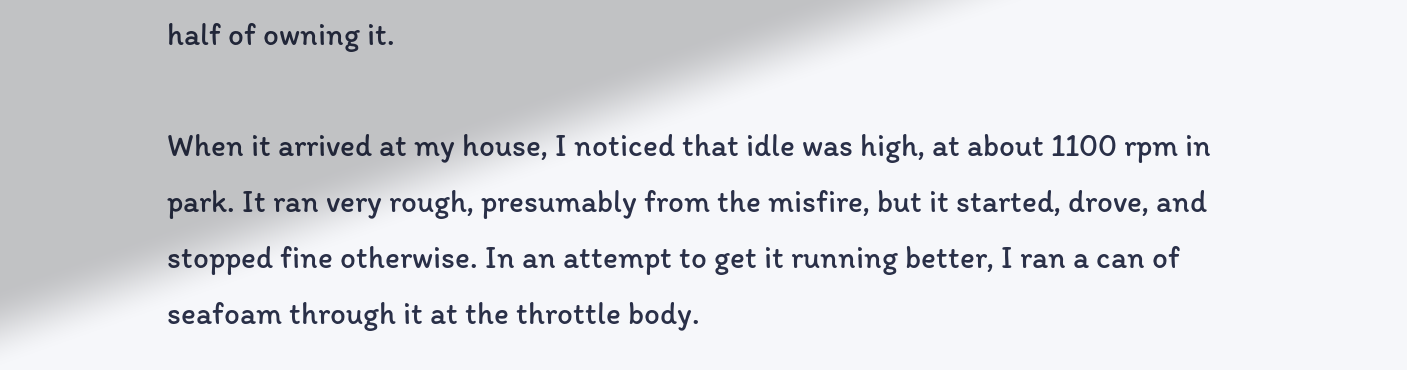half of owning it.

When it arrived at my house, I noticed that idle was high, at about 1100 rpm in park. It ran very rough, presumably from the misfire, but it started, drove, and stopped fine otherwise. In an attempt to get it running better, I ran a can of seafoam through it at the throttle body.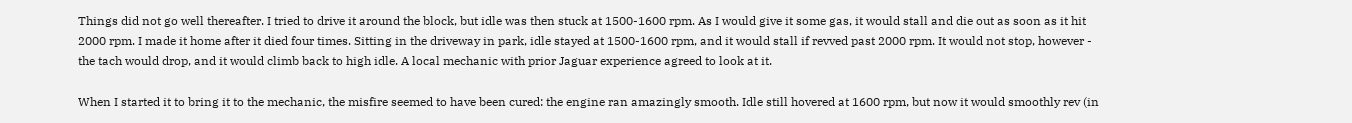Things did not go well thereafter. I tried to drive it around the block, but idle was then stuck at 1500-1600 rpm. As I would give it some gas, it would stall and die out as soon as it hit 2000 rpm. I made it home after it died four times. Sitting in the driveway in park, idle stayed at 1500-1600 rpm, and it would stall if revved past 2000 rpm. It would not stop, however - the tach would drop, and it would climb back to high idle. A local mechanic with prior Jaguar experience agreed to look at it.

When I started it to bring it to the mechanic, the misfire seemed to have been cured: the engine ran amazingly smooth. Idle still hovered at 1600 rpm, but now it would smoothly rev (in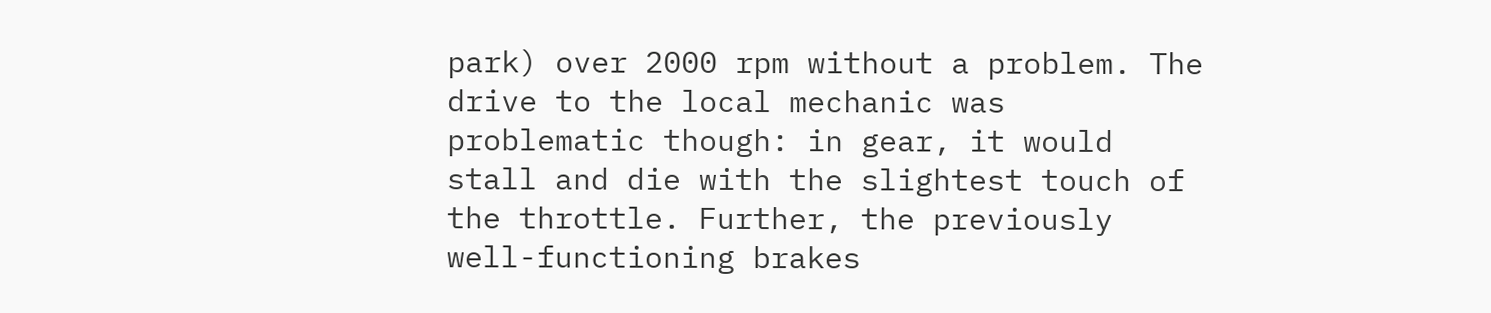park) over 2000 rpm without a problem. The drive to the local mechanic was problematic though: in gear, it would stall and die with the slightest touch of the throttle. Further, the previously well-functioning brakes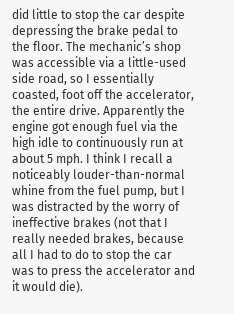did little to stop the car despite depressing the brake pedal to the floor. The mechanic’s shop was accessible via a little-used side road, so I essentially coasted, foot off the accelerator, the entire drive. Apparently the engine got enough fuel via the high idle to continuously run at about 5 mph. I think I recall a noticeably louder-than-normal whine from the fuel pump, but I was distracted by the worry of ineffective brakes (not that I really needed brakes, because all I had to do to stop the car was to press the accelerator and it would die).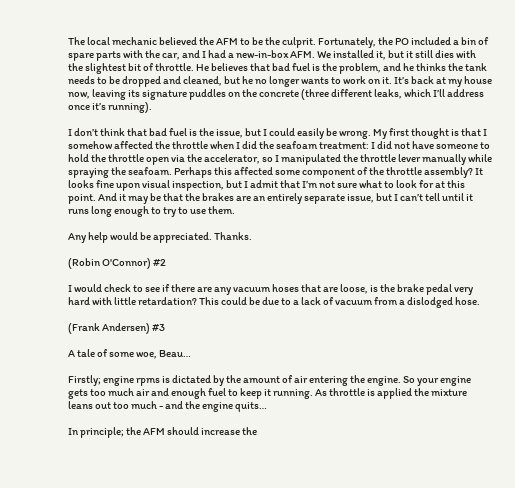The local mechanic believed the AFM to be the culprit. Fortunately, the PO included a bin of spare parts with the car, and I had a new-in-box AFM. We installed it, but it still dies with the slightest bit of throttle. He believes that bad fuel is the problem, and he thinks the tank needs to be dropped and cleaned, but he no longer wants to work on it. It’s back at my house now, leaving its signature puddles on the concrete (three different leaks, which I’ll address once it’s running).

I don’t think that bad fuel is the issue, but I could easily be wrong. My first thought is that I somehow affected the throttle when I did the seafoam treatment: I did not have someone to hold the throttle open via the accelerator, so I manipulated the throttle lever manually while spraying the seafoam. Perhaps this affected some component of the throttle assembly? It looks fine upon visual inspection, but I admit that I’m not sure what to look for at this point. And it may be that the brakes are an entirely separate issue, but I can’t tell until it runs long enough to try to use them.

Any help would be appreciated. Thanks.

(Robin O'Connor) #2

I would check to see if there are any vacuum hoses that are loose, is the brake pedal very hard with little retardation? This could be due to a lack of vacuum from a dislodged hose.

(Frank Andersen) #3

A tale of some woe, Beau…

Firstly; engine rpms is dictated by the amount of air entering the engine. So your engine gets too much air and enough fuel to keep it running. As throttle is applied the mixture leans out too much - and the engine quits…

In principle; the AFM should increase the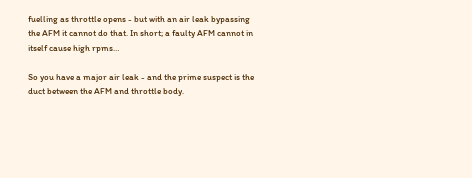fuelling as throttle opens - but with an air leak bypassing the AFM it cannot do that. In short; a faulty AFM cannot in itself cause high rpms…

So you have a major air leak - and the prime suspect is the duct between the AFM and throttle body.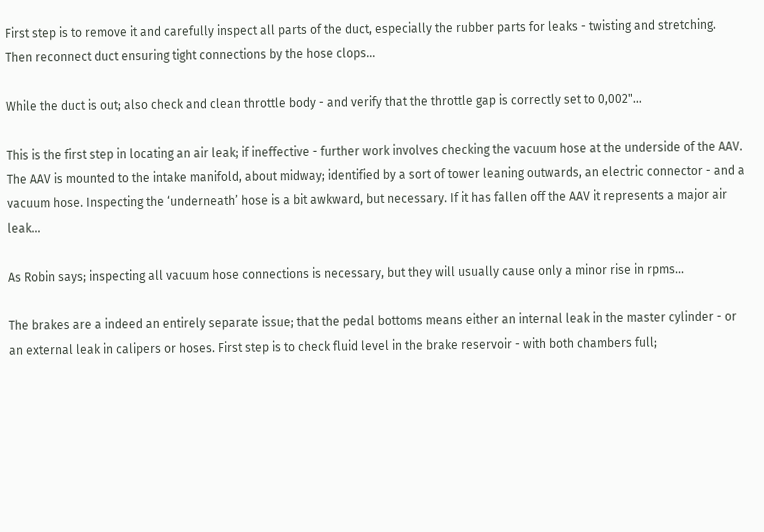First step is to remove it and carefully inspect all parts of the duct, especially the rubber parts for leaks - twisting and stretching. Then reconnect duct ensuring tight connections by the hose clops…

While the duct is out; also check and clean throttle body - and verify that the throttle gap is correctly set to 0,002"…

This is the first step in locating an air leak; if ineffective - further work involves checking the vacuum hose at the underside of the AAV. The AAV is mounted to the intake manifold, about midway; identified by a sort of tower leaning outwards, an electric connector - and a vacuum hose. Inspecting the ‘underneath’ hose is a bit awkward, but necessary. If it has fallen off the AAV it represents a major air leak…

As Robin says; inspecting all vacuum hose connections is necessary, but they will usually cause only a minor rise in rpms…

The brakes are a indeed an entirely separate issue; that the pedal bottoms means either an internal leak in the master cylinder - or an external leak in calipers or hoses. First step is to check fluid level in the brake reservoir - with both chambers full;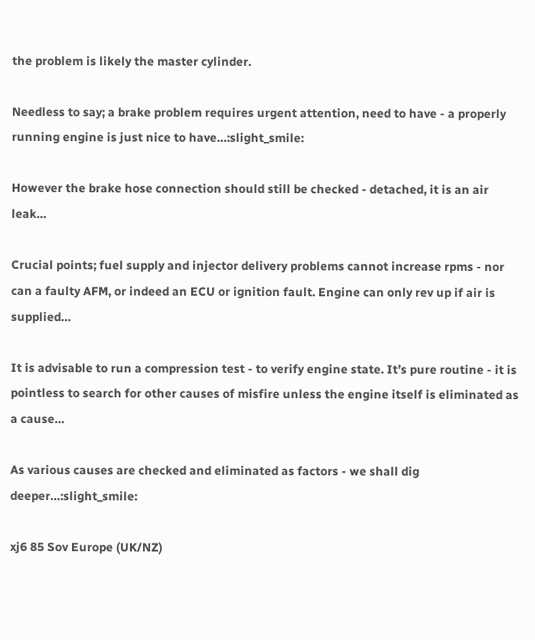the problem is likely the master cylinder.

Needless to say; a brake problem requires urgent attention, need to have - a properly running engine is just nice to have…:slight_smile:

However the brake hose connection should still be checked - detached, it is an air leak…

Crucial points; fuel supply and injector delivery problems cannot increase rpms - nor can a faulty AFM, or indeed an ECU or ignition fault. Engine can only rev up if air is supplied…

It is advisable to run a compression test - to verify engine state. It’s pure routine - it is pointless to search for other causes of misfire unless the engine itself is eliminated as a cause…

As various causes are checked and eliminated as factors - we shall dig deeper…:slight_smile:

xj6 85 Sov Europe (UK/NZ)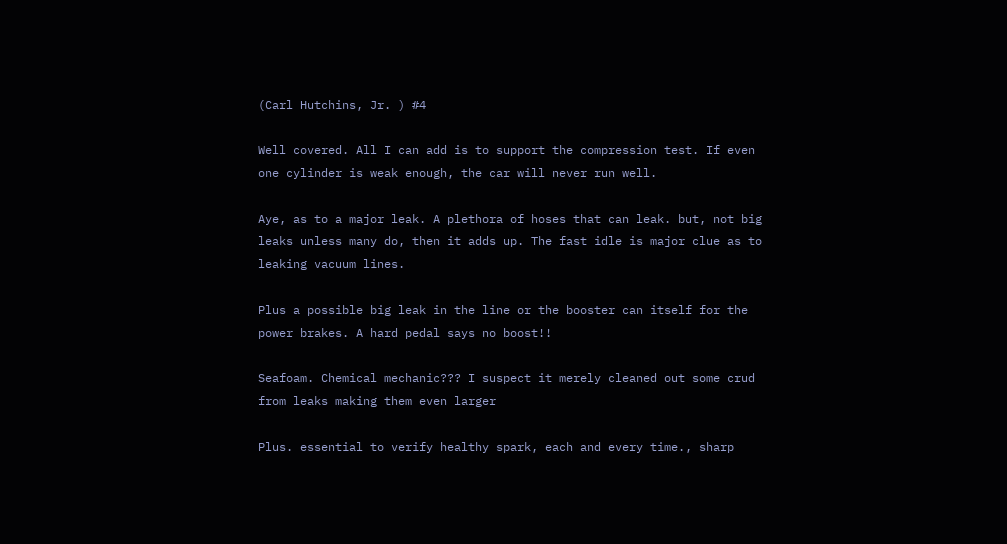(Carl Hutchins, Jr. ) #4

Well covered. All I can add is to support the compression test. If even one cylinder is weak enough, the car will never run well.

Aye, as to a major leak. A plethora of hoses that can leak. but, not big leaks unless many do, then it adds up. The fast idle is major clue as to leaking vacuum lines.

Plus a possible big leak in the line or the booster can itself for the power brakes. A hard pedal says no boost!!

Seafoam. Chemical mechanic??? I suspect it merely cleaned out some crud from leaks making them even larger

Plus. essential to verify healthy spark, each and every time., sharp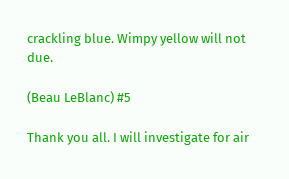crackling blue. Wimpy yellow will not due.

(Beau LeBlanc) #5

Thank you all. I will investigate for air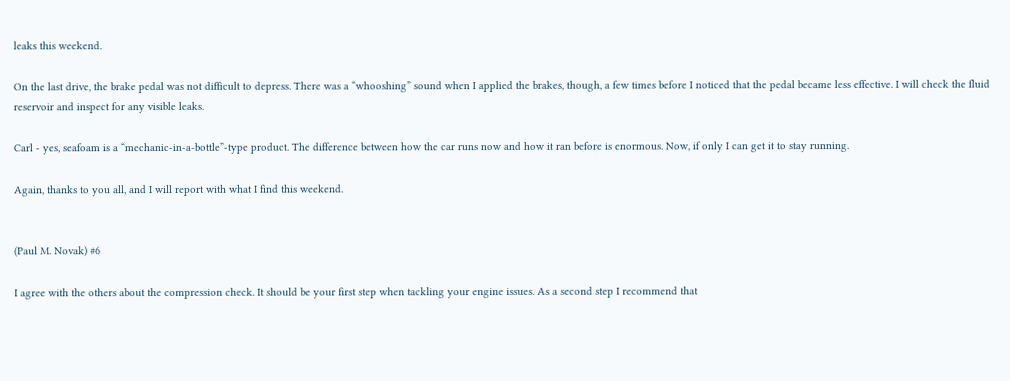leaks this weekend.

On the last drive, the brake pedal was not difficult to depress. There was a “whooshing” sound when I applied the brakes, though, a few times before I noticed that the pedal became less effective. I will check the fluid reservoir and inspect for any visible leaks.

Carl - yes, seafoam is a “mechanic-in-a-bottle”-type product. The difference between how the car runs now and how it ran before is enormous. Now, if only I can get it to stay running.

Again, thanks to you all, and I will report with what I find this weekend.


(Paul M. Novak) #6

I agree with the others about the compression check. It should be your first step when tackling your engine issues. As a second step I recommend that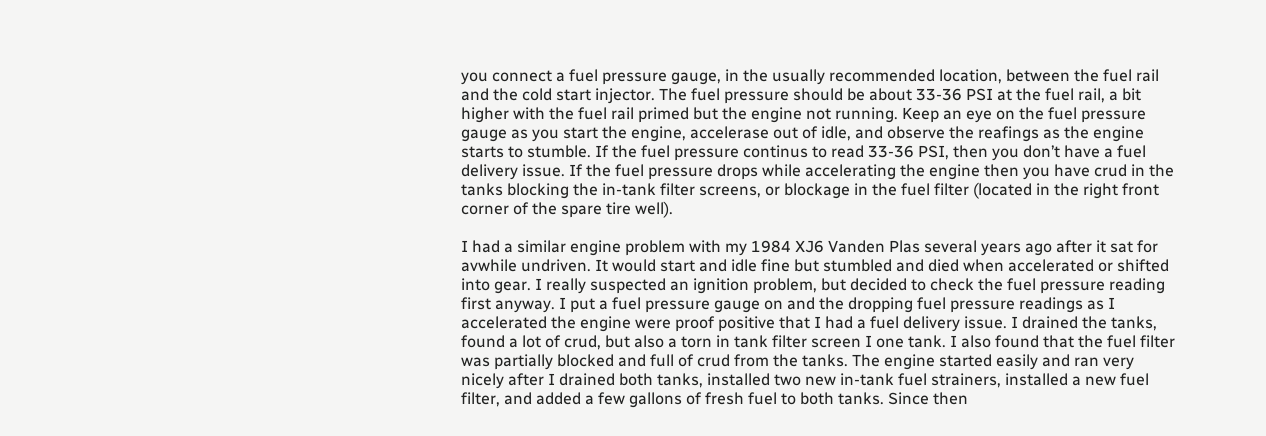you connect a fuel pressure gauge, in the usually recommended location, between the fuel rail and the cold start injector. The fuel pressure should be about 33-36 PSI at the fuel rail, a bit higher with the fuel rail primed but the engine not running. Keep an eye on the fuel pressure gauge as you start the engine, accelerase out of idle, and observe the reafings as the engine starts to stumble. If the fuel pressure continus to read 33-36 PSI, then you don’t have a fuel delivery issue. If the fuel pressure drops while accelerating the engine then you have crud in the tanks blocking the in-tank filter screens, or blockage in the fuel filter (located in the right front corner of the spare tire well).

I had a similar engine problem with my 1984 XJ6 Vanden Plas several years ago after it sat for avwhile undriven. It would start and idle fine but stumbled and died when accelerated or shifted into gear. I really suspected an ignition problem, but decided to check the fuel pressure reading first anyway. I put a fuel pressure gauge on and the dropping fuel pressure readings as I accelerated the engine were proof positive that I had a fuel delivery issue. I drained the tanks, found a lot of crud, but also a torn in tank filter screen I one tank. I also found that the fuel filter was partially blocked and full of crud from the tanks. The engine started easily and ran very nicely after I drained both tanks, installed two new in-tank fuel strainers, installed a new fuel filter, and added a few gallons of fresh fuel to both tanks. Since then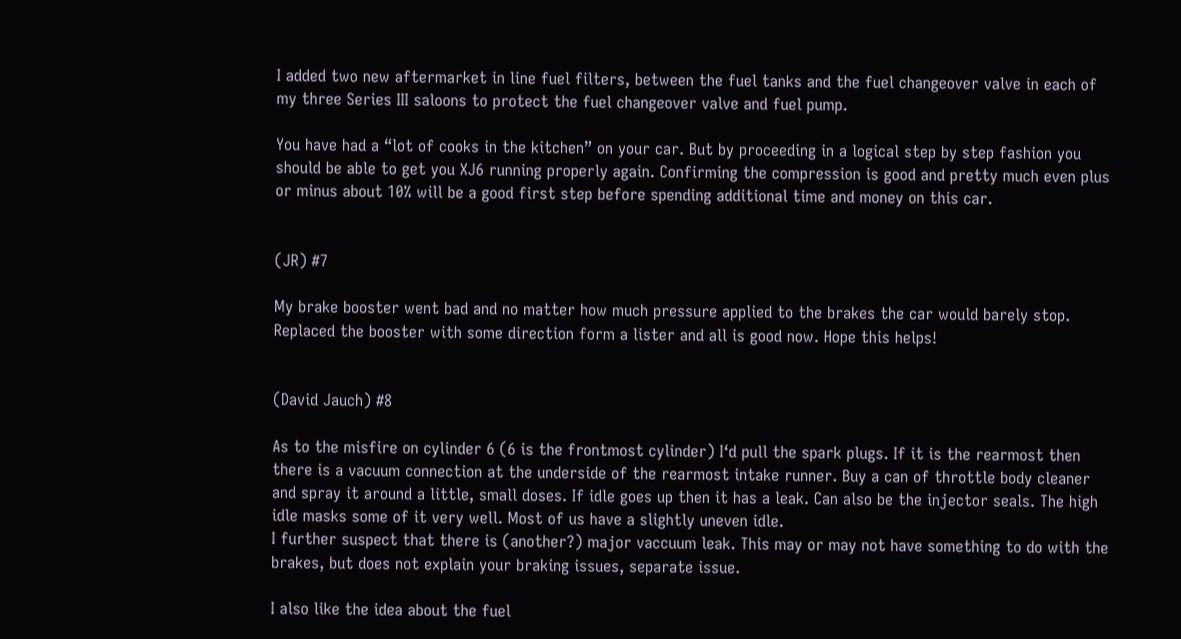I added two new aftermarket in line fuel filters, between the fuel tanks and the fuel changeover valve in each of my three Series III saloons to protect the fuel changeover valve and fuel pump.

You have had a “lot of cooks in the kitchen” on your car. But by proceeding in a logical step by step fashion you should be able to get you XJ6 running properly again. Confirming the compression is good and pretty much even plus or minus about 10% will be a good first step before spending additional time and money on this car.


(JR) #7

My brake booster went bad and no matter how much pressure applied to the brakes the car would barely stop. Replaced the booster with some direction form a lister and all is good now. Hope this helps!


(David Jauch) #8

As to the misfire on cylinder 6 (6 is the frontmost cylinder) I‘d pull the spark plugs. If it is the rearmost then there is a vacuum connection at the underside of the rearmost intake runner. Buy a can of throttle body cleaner and spray it around a little, small doses. If idle goes up then it has a leak. Can also be the injector seals. The high idle masks some of it very well. Most of us have a slightly uneven idle.
I further suspect that there is (another?) major vaccuum leak. This may or may not have something to do with the brakes, but does not explain your braking issues, separate issue.

I also like the idea about the fuel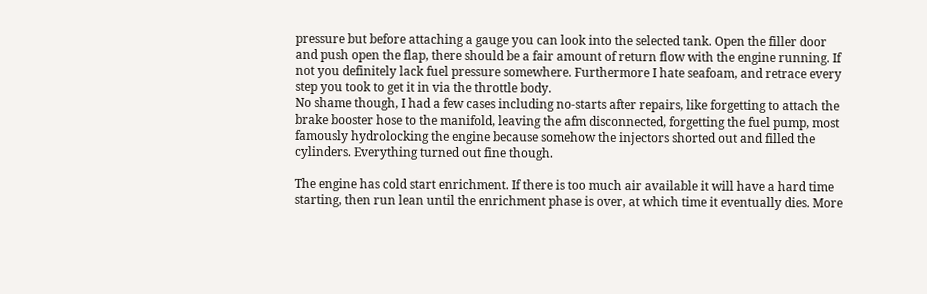pressure but before attaching a gauge you can look into the selected tank. Open the filler door and push open the flap, there should be a fair amount of return flow with the engine running. If not you definitely lack fuel pressure somewhere. Furthermore I hate seafoam, and retrace every step you took to get it in via the throttle body.
No shame though, I had a few cases including no-starts after repairs, like forgetting to attach the brake booster hose to the manifold, leaving the afm disconnected, forgetting the fuel pump, most famously hydrolocking the engine because somehow the injectors shorted out and filled the cylinders. Everything turned out fine though.

The engine has cold start enrichment. If there is too much air available it will have a hard time starting, then run lean until the enrichment phase is over, at which time it eventually dies. More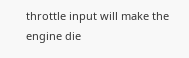throttle input will make the engine die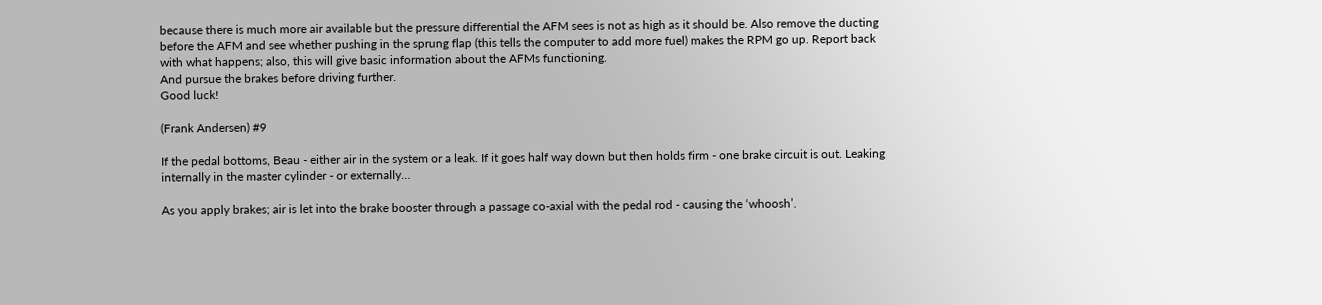because there is much more air available but the pressure differential the AFM sees is not as high as it should be. Also remove the ducting before the AFM and see whether pushing in the sprung flap (this tells the computer to add more fuel) makes the RPM go up. Report back with what happens; also, this will give basic information about the AFMs functioning.
And pursue the brakes before driving further.
Good luck!

(Frank Andersen) #9

If the pedal bottoms, Beau - either air in the system or a leak. If it goes half way down but then holds firm - one brake circuit is out. Leaking internally in the master cylinder - or externally…

As you apply brakes; air is let into the brake booster through a passage co-axial with the pedal rod - causing the ‘whoosh’.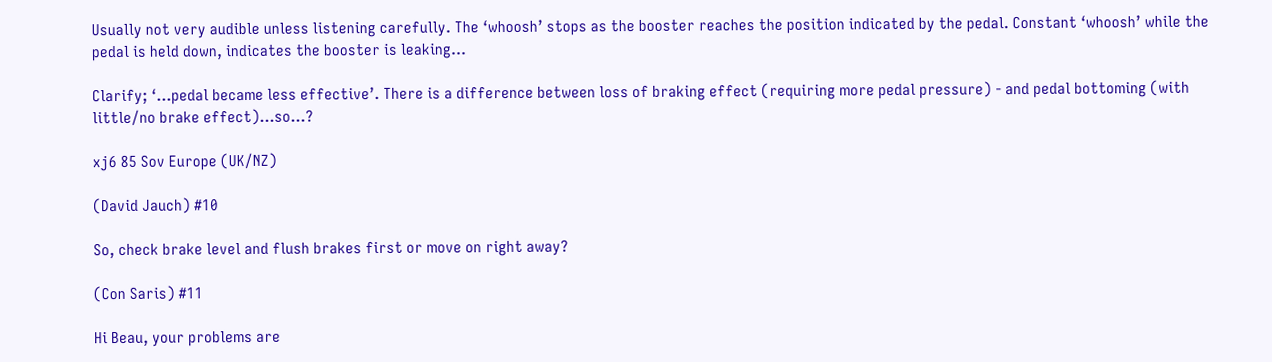Usually not very audible unless listening carefully. The ‘whoosh’ stops as the booster reaches the position indicated by the pedal. Constant ‘whoosh’ while the pedal is held down, indicates the booster is leaking…

Clarify; ‘…pedal became less effective’. There is a difference between loss of braking effect (requiring more pedal pressure) - and pedal bottoming (with little/no brake effect)…so…?

xj6 85 Sov Europe (UK/NZ)

(David Jauch) #10

So, check brake level and flush brakes first or move on right away?

(Con Saris) #11

Hi Beau, your problems are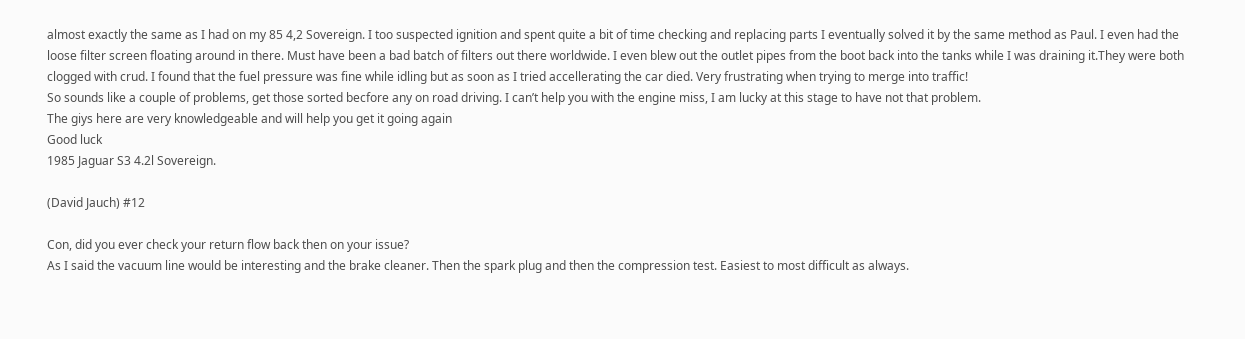almost exactly the same as I had on my 85 4,2 Sovereign. I too suspected ignition and spent quite a bit of time checking and replacing parts I eventually solved it by the same method as Paul. I even had the loose filter screen floating around in there. Must have been a bad batch of filters out there worldwide. I even blew out the outlet pipes from the boot back into the tanks while I was draining it.They were both clogged with crud. I found that the fuel pressure was fine while idling but as soon as I tried accellerating the car died. Very frustrating when trying to merge into traffic!
So sounds like a couple of problems, get those sorted becfore any on road driving. I can’t help you with the engine miss, I am lucky at this stage to have not that problem.
The giys here are very knowledgeable and will help you get it going again
Good luck
1985 Jaguar S3 4.2l Sovereign.

(David Jauch) #12

Con, did you ever check your return flow back then on your issue?
As I said the vacuum line would be interesting and the brake cleaner. Then the spark plug and then the compression test. Easiest to most difficult as always.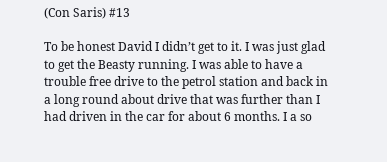(Con Saris) #13

To be honest David I didn’t get to it. I was just glad to get the Beasty running. I was able to have a trouble free drive to the petrol station and back in a long round about drive that was further than I had driven in the car for about 6 months. I a so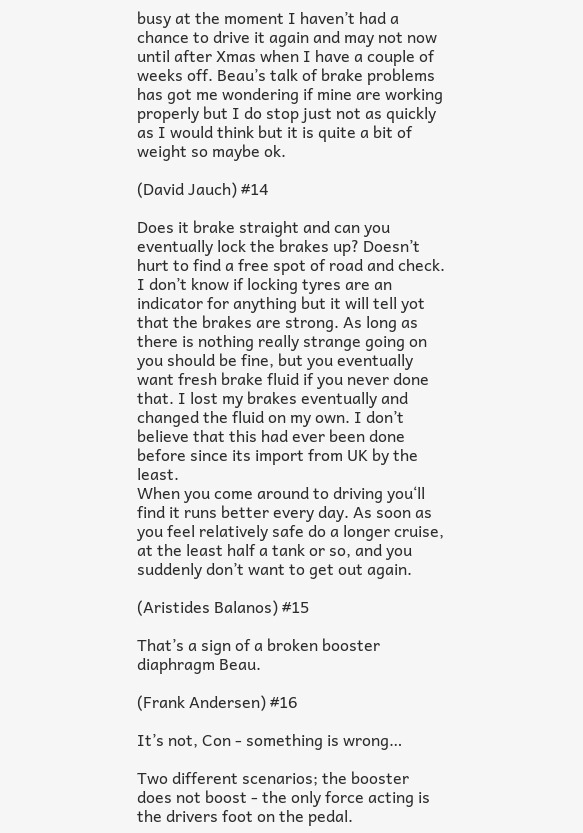busy at the moment I haven’t had a chance to drive it again and may not now until after Xmas when I have a couple of weeks off. Beau’s talk of brake problems has got me wondering if mine are working properly but I do stop just not as quickly as I would think but it is quite a bit of weight so maybe ok.

(David Jauch) #14

Does it brake straight and can you eventually lock the brakes up? Doesn’t hurt to find a free spot of road and check. I don’t know if locking tyres are an indicator for anything but it will tell yot that the brakes are strong. As long as there is nothing really strange going on you should be fine, but you eventually want fresh brake fluid if you never done that. I lost my brakes eventually and changed the fluid on my own. I don’t believe that this had ever been done before since its import from UK by the least.
When you come around to driving you‘ll find it runs better every day. As soon as you feel relatively safe do a longer cruise, at the least half a tank or so, and you suddenly don’t want to get out again.

(Aristides Balanos) #15

That’s a sign of a broken booster diaphragm Beau.

(Frank Andersen) #16

It’s not, Con - something is wrong…

Two different scenarios; the booster does not boost - the only force acting is the drivers foot on the pedal.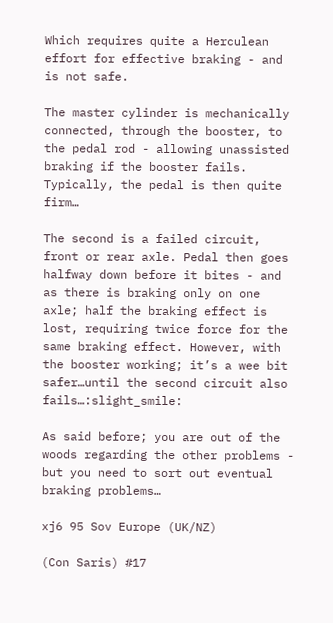Which requires quite a Herculean effort for effective braking - and is not safe.

The master cylinder is mechanically connected, through the booster, to the pedal rod - allowing unassisted braking if the booster fails. Typically, the pedal is then quite firm…

The second is a failed circuit, front or rear axle. Pedal then goes halfway down before it bites - and as there is braking only on one axle; half the braking effect is lost, requiring twice force for the same braking effect. However, with the booster working; it’s a wee bit safer…until the second circuit also fails…:slight_smile:

As said before; you are out of the woods regarding the other problems - but you need to sort out eventual braking problems…

xj6 95 Sov Europe (UK/NZ)

(Con Saris) #17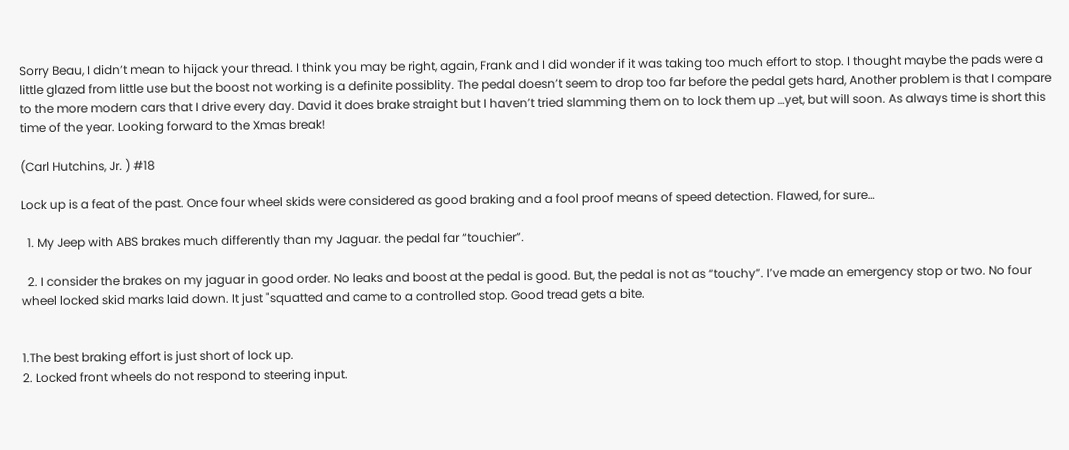Sorry Beau, I didn’t mean to hijack your thread. I think you may be right, again, Frank and I did wonder if it was taking too much effort to stop. I thought maybe the pads were a little glazed from little use but the boost not working is a definite possiblity. The pedal doesn’t seem to drop too far before the pedal gets hard, Another problem is that I compare to the more modern cars that I drive every day. David it does brake straight but I haven’t tried slamming them on to lock them up …yet, but will soon. As always time is short this time of the year. Looking forward to the Xmas break!

(Carl Hutchins, Jr. ) #18

Lock up is a feat of the past. Once four wheel skids were considered as good braking and a fool proof means of speed detection. Flawed, for sure…

  1. My Jeep with ABS brakes much differently than my Jaguar. the pedal far “touchier”.

  2. I consider the brakes on my jaguar in good order. No leaks and boost at the pedal is good. But, the pedal is not as “touchy”. I’ve made an emergency stop or two. No four wheel locked skid marks laid down. It just "squatted and came to a controlled stop. Good tread gets a bite.


1.The best braking effort is just short of lock up.
2. Locked front wheels do not respond to steering input.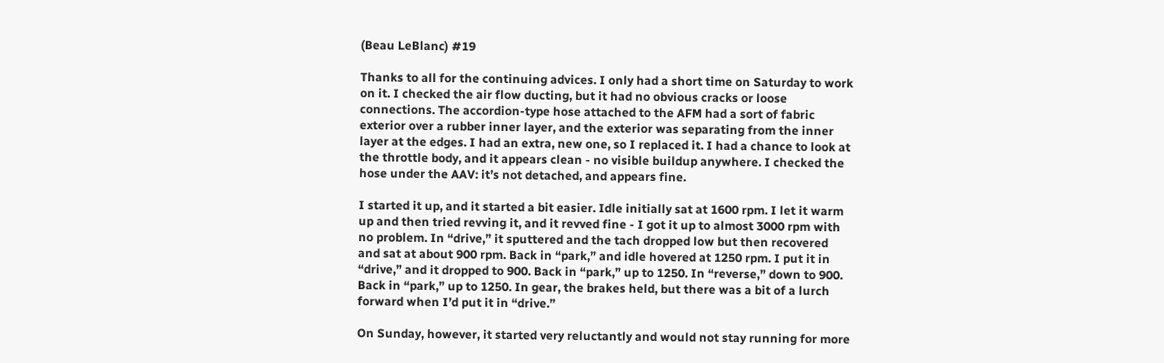(Beau LeBlanc) #19

Thanks to all for the continuing advices. I only had a short time on Saturday to work on it. I checked the air flow ducting, but it had no obvious cracks or loose connections. The accordion-type hose attached to the AFM had a sort of fabric exterior over a rubber inner layer, and the exterior was separating from the inner layer at the edges. I had an extra, new one, so I replaced it. I had a chance to look at the throttle body, and it appears clean - no visible buildup anywhere. I checked the hose under the AAV: it’s not detached, and appears fine.

I started it up, and it started a bit easier. Idle initially sat at 1600 rpm. I let it warm up and then tried revving it, and it revved fine - I got it up to almost 3000 rpm with no problem. In “drive,” it sputtered and the tach dropped low but then recovered and sat at about 900 rpm. Back in “park,” and idle hovered at 1250 rpm. I put it in “drive,” and it dropped to 900. Back in “park,” up to 1250. In “reverse,” down to 900. Back in “park,” up to 1250. In gear, the brakes held, but there was a bit of a lurch forward when I’d put it in “drive.”

On Sunday, however, it started very reluctantly and would not stay running for more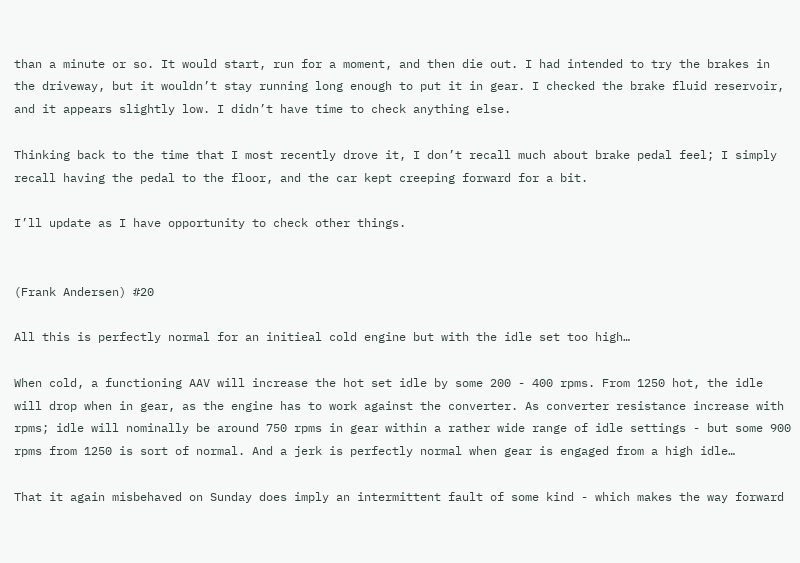than a minute or so. It would start, run for a moment, and then die out. I had intended to try the brakes in the driveway, but it wouldn’t stay running long enough to put it in gear. I checked the brake fluid reservoir, and it appears slightly low. I didn’t have time to check anything else.

Thinking back to the time that I most recently drove it, I don’t recall much about brake pedal feel; I simply recall having the pedal to the floor, and the car kept creeping forward for a bit.

I’ll update as I have opportunity to check other things.


(Frank Andersen) #20

All this is perfectly normal for an initieal cold engine but with the idle set too high…

When cold, a functioning AAV will increase the hot set idle by some 200 - 400 rpms. From 1250 hot, the idle will drop when in gear, as the engine has to work against the converter. As converter resistance increase with rpms; idle will nominally be around 750 rpms in gear within a rather wide range of idle settings - but some 900 rpms from 1250 is sort of normal. And a jerk is perfectly normal when gear is engaged from a high idle…

That it again misbehaved on Sunday does imply an intermittent fault of some kind - which makes the way forward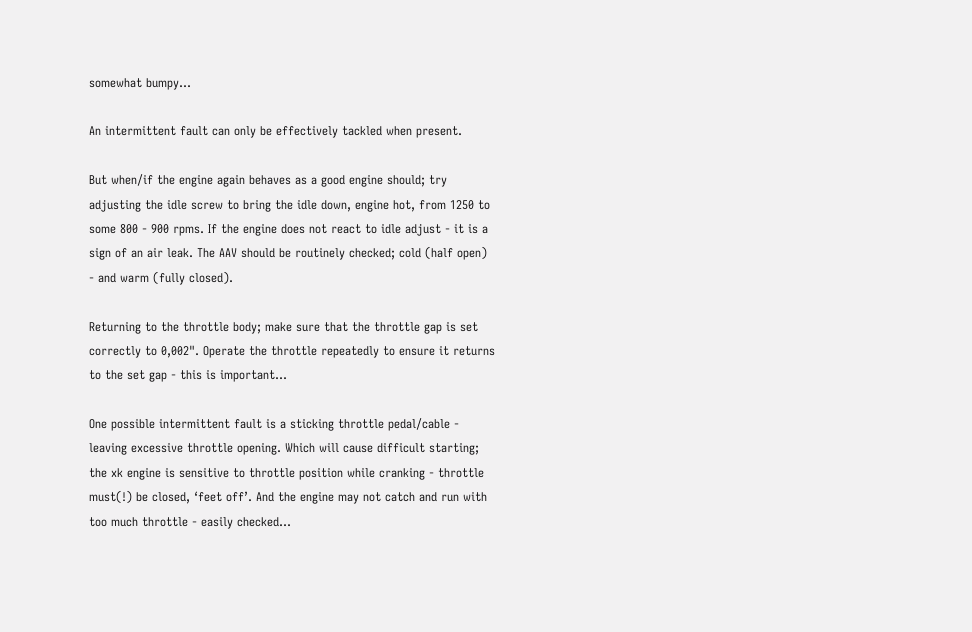somewhat bumpy…

An intermittent fault can only be effectively tackled when present.

But when/if the engine again behaves as a good engine should; try adjusting the idle screw to bring the idle down, engine hot, from 1250 to some 800 - 900 rpms. If the engine does not react to idle adjust - it is a sign of an air leak. The AAV should be routinely checked; cold (half open) - and warm (fully closed).

Returning to the throttle body; make sure that the throttle gap is set correctly to 0,002". Operate the throttle repeatedly to ensure it returns to the set gap - this is important…

One possible intermittent fault is a sticking throttle pedal/cable - leaving excessive throttle opening. Which will cause difficult starting; the xk engine is sensitive to throttle position while cranking - throttle must(!) be closed, ‘feet off’. And the engine may not catch and run with too much throttle - easily checked…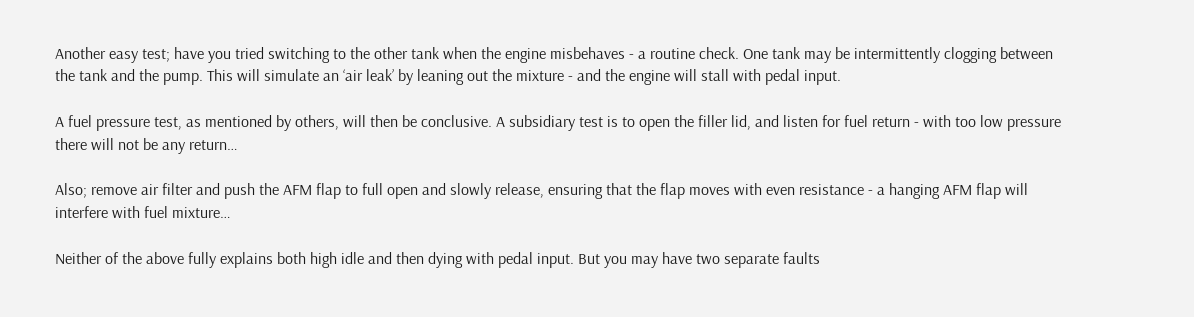Another easy test; have you tried switching to the other tank when the engine misbehaves - a routine check. One tank may be intermittently clogging between the tank and the pump. This will simulate an ‘air leak’ by leaning out the mixture - and the engine will stall with pedal input.

A fuel pressure test, as mentioned by others, will then be conclusive. A subsidiary test is to open the filler lid, and listen for fuel return - with too low pressure there will not be any return…

Also; remove air filter and push the AFM flap to full open and slowly release, ensuring that the flap moves with even resistance - a hanging AFM flap will interfere with fuel mixture…

Neither of the above fully explains both high idle and then dying with pedal input. But you may have two separate faults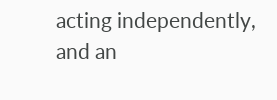acting independently, and an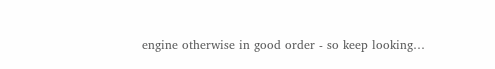engine otherwise in good order - so keep looking…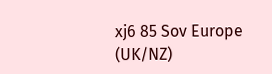xj6 85 Sov Europe (UK/NZ)